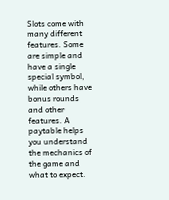Slots come with many different features. Some are simple and have a single special symbol, while others have bonus rounds and other features. A paytable helps you understand the mechanics of the game and what to expect.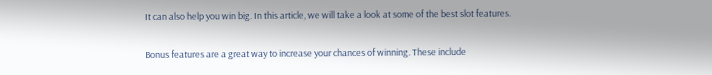It can also help you win big. In this article, we will take a look at some of the best slot features.

Bonus features are a great way to increase your chances of winning. These include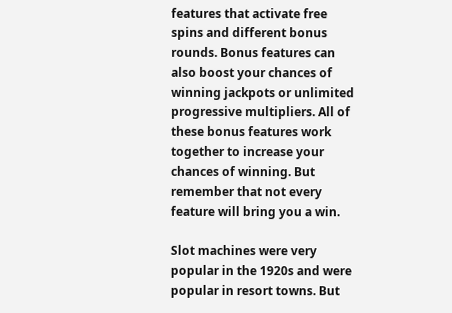features that activate free spins and different bonus rounds. Bonus features can also boost your chances of winning jackpots or unlimited progressive multipliers. All of these bonus features work together to increase your chances of winning. But remember that not every feature will bring you a win.

Slot machines were very popular in the 1920s and were popular in resort towns. But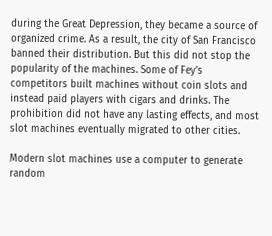during the Great Depression, they became a source of organized crime. As a result, the city of San Francisco banned their distribution. But this did not stop the popularity of the machines. Some of Fey’s competitors built machines without coin slots and instead paid players with cigars and drinks. The prohibition did not have any lasting effects, and most slot machines eventually migrated to other cities.

Modern slot machines use a computer to generate random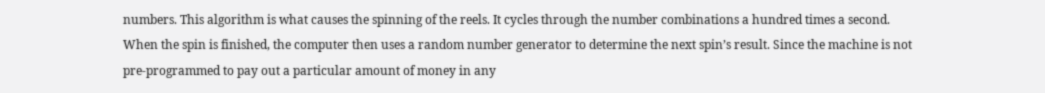numbers. This algorithm is what causes the spinning of the reels. It cycles through the number combinations a hundred times a second. When the spin is finished, the computer then uses a random number generator to determine the next spin’s result. Since the machine is not pre-programmed to pay out a particular amount of money in any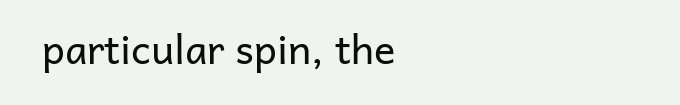particular spin, the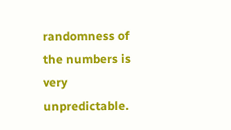randomness of the numbers is very unpredictable.